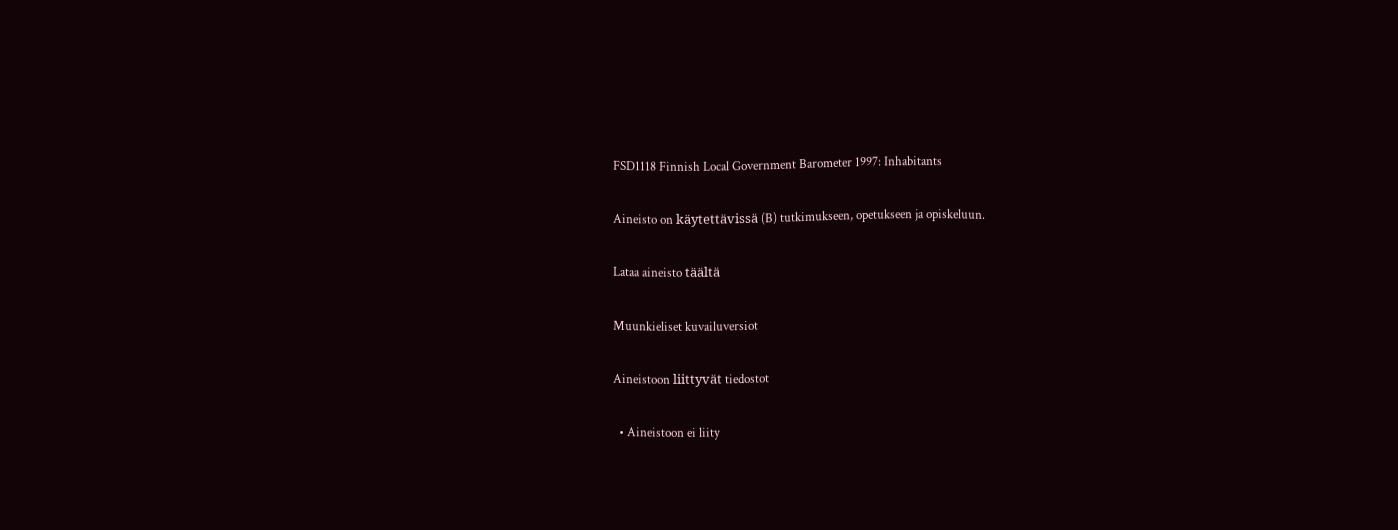FSD1118 Finnish Local Government Barometer 1997: Inhabitants

Aineisto on käytettävissä (B) tutkimukseen, opetukseen ja opiskeluun.

Lataa aineisto täältä

Muunkieliset kuvailuversiot

Aineistoon liittyvät tiedostot

  • Aineistoon ei liity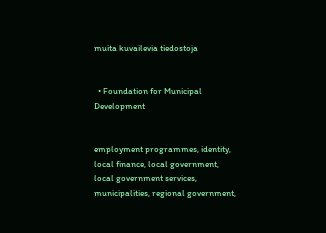muita kuvailevia tiedostoja


  • Foundation for Municipal Development


employment programmes, identity, local finance, local government, local government services, municipalities, regional government,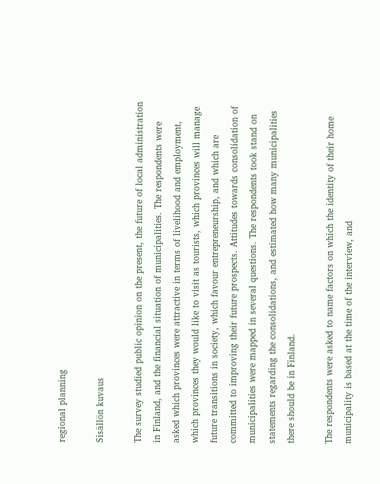regional planning

Sisällön kuvaus

The survey studied public opinion on the present, the future of local administration in Finland, and the financial situation of municipalities. The respondents were asked which provinces were attractive in terms of livelihood and employment, which provinces they would like to visit as tourists, which provinces will manage future transitions in society, which favour entrepreneurship, and which are committed to improving their future prospects. Attitudes towards consolidation of municipalities were mapped in several questions. The respondents took stand on statements regarding the consolidations, and estimated how many municipalities there should be in Finland.

The respondents were asked to name factors on which the identity of their home municipality is based at the time of the interview, and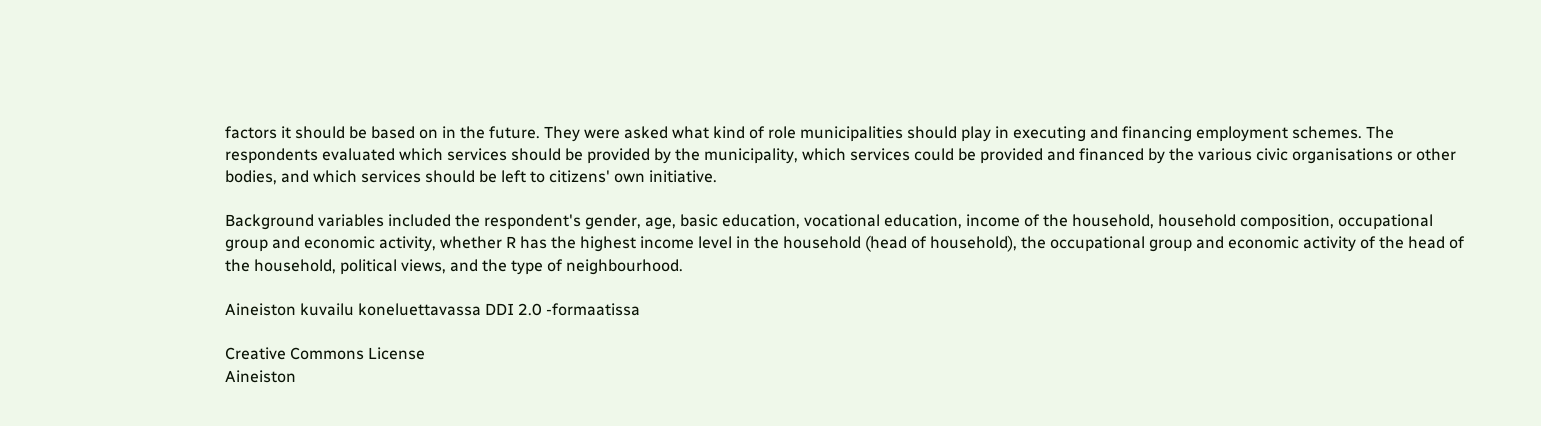factors it should be based on in the future. They were asked what kind of role municipalities should play in executing and financing employment schemes. The respondents evaluated which services should be provided by the municipality, which services could be provided and financed by the various civic organisations or other bodies, and which services should be left to citizens' own initiative.

Background variables included the respondent's gender, age, basic education, vocational education, income of the household, household composition, occupational group and economic activity, whether R has the highest income level in the household (head of household), the occupational group and economic activity of the head of the household, political views, and the type of neighbourhood.

Aineiston kuvailu koneluettavassa DDI 2.0 -formaatissa

Creative Commons License
Aineiston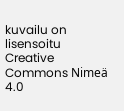kuvailu on lisensoitu Creative Commons Nimeä 4.0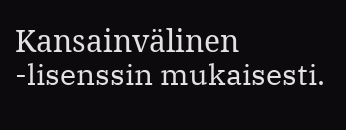Kansainvälinen -lisenssin mukaisesti.